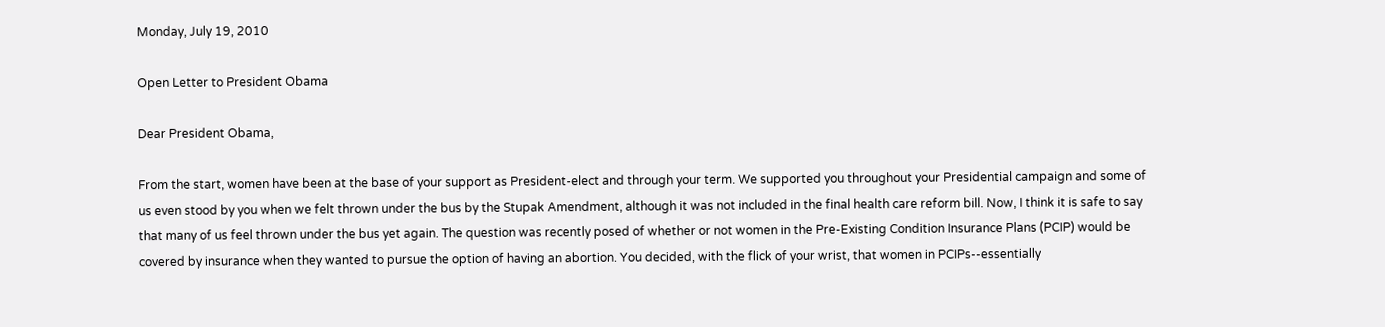Monday, July 19, 2010

Open Letter to President Obama

Dear President Obama,

From the start, women have been at the base of your support as President-elect and through your term. We supported you throughout your Presidential campaign and some of us even stood by you when we felt thrown under the bus by the Stupak Amendment, although it was not included in the final health care reform bill. Now, I think it is safe to say that many of us feel thrown under the bus yet again. The question was recently posed of whether or not women in the Pre-Existing Condition Insurance Plans (PCIP) would be covered by insurance when they wanted to pursue the option of having an abortion. You decided, with the flick of your wrist, that women in PCIPs--essentially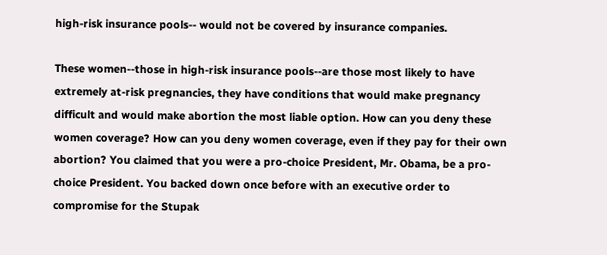high-risk insurance pools-- would not be covered by insurance companies.

These women--those in high-risk insurance pools--are those most likely to have extremely at-risk pregnancies, they have conditions that would make pregnancy difficult and would make abortion the most liable option. How can you deny these women coverage? How can you deny women coverage, even if they pay for their own abortion? You claimed that you were a pro-choice President, Mr. Obama, be a pro-choice President. You backed down once before with an executive order to compromise for the Stupak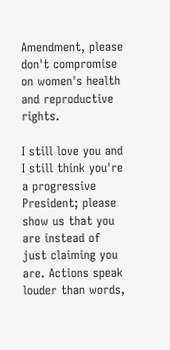Amendment, please don't compromise on women's health and reproductive rights.

I still love you and I still think you're a progressive President; please show us that you are instead of just claiming you are. Actions speak louder than words,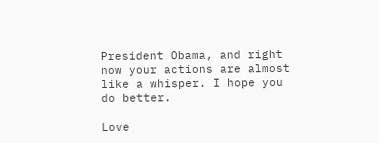President Obama, and right now your actions are almost like a whisper. I hope you do better.

Love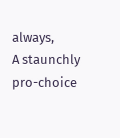always,
A staunchly pro-choice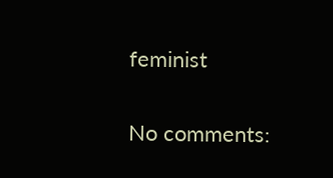feminist

No comments: